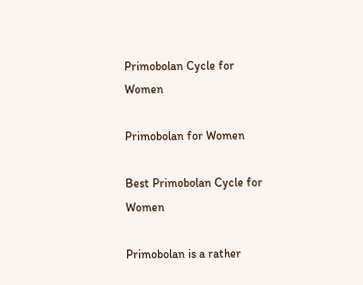Primobolan Cycle for Women

Primobolan for Women

Best Primobolan Cycle for Women

Primobolan is a rather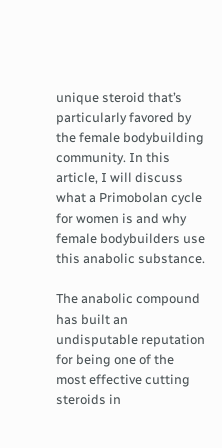unique steroid that’s particularly favored by the female bodybuilding community. In this article, I will discuss what a Primobolan cycle for women is and why female bodybuilders use this anabolic substance.

The anabolic compound has built an undisputable reputation for being one of the most effective cutting steroids in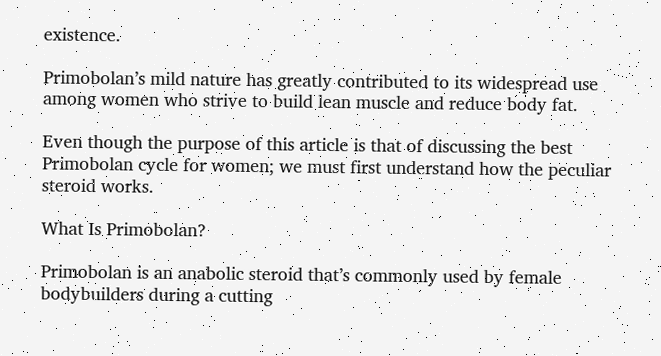existence.

Primobolan’s mild nature has greatly contributed to its widespread use among women who strive to build lean muscle and reduce body fat.

Even though the purpose of this article is that of discussing the best Primobolan cycle for women; we must first understand how the peculiar steroid works.

What Is Primobolan?

Primobolan is an anabolic steroid that’s commonly used by female bodybuilders during a cutting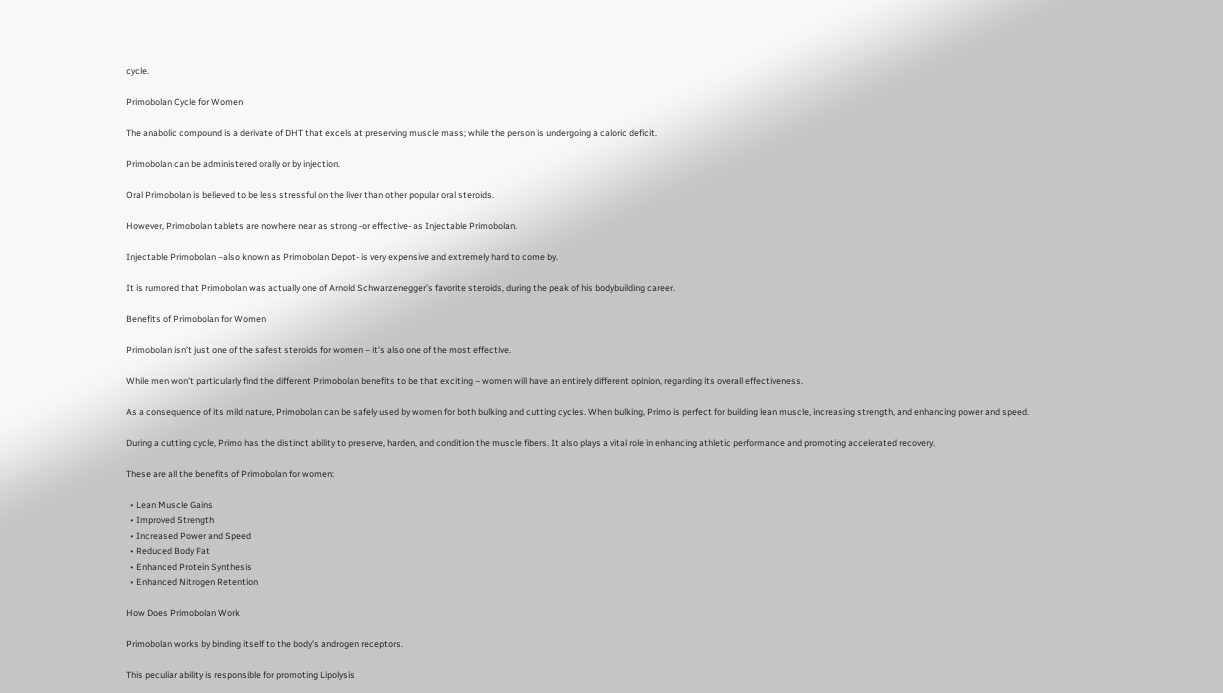cycle.

Primobolan Cycle for Women

The anabolic compound is a derivate of DHT that excels at preserving muscle mass; while the person is undergoing a caloric deficit.

Primobolan can be administered orally or by injection.

Oral Primobolan is believed to be less stressful on the liver than other popular oral steroids.

However, Primobolan tablets are nowhere near as strong -or effective- as Injectable Primobolan.

Injectable Primobolan –also known as Primobolan Depot- is very expensive and extremely hard to come by.

It is rumored that Primobolan was actually one of Arnold Schwarzenegger’s favorite steroids, during the peak of his bodybuilding career.

Benefits of Primobolan for Women

Primobolan isn’t just one of the safest steroids for women – it’s also one of the most effective.

While men won’t particularly find the different Primobolan benefits to be that exciting – women will have an entirely different opinion, regarding its overall effectiveness.

As a consequence of its mild nature, Primobolan can be safely used by women for both bulking and cutting cycles. When bulking, Primo is perfect for building lean muscle, increasing strength, and enhancing power and speed.

During a cutting cycle, Primo has the distinct ability to preserve, harden, and condition the muscle fibers. It also plays a vital role in enhancing athletic performance and promoting accelerated recovery.

These are all the benefits of Primobolan for women:

  • Lean Muscle Gains
  • Improved Strength
  • Increased Power and Speed
  • Reduced Body Fat
  • Enhanced Protein Synthesis
  • Enhanced Nitrogen Retention

How Does Primobolan Work

Primobolan works by binding itself to the body’s androgen receptors.

This peculiar ability is responsible for promoting Lipolysis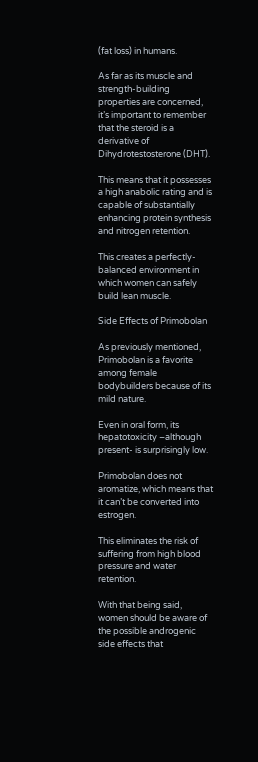(fat loss) in humans.

As far as its muscle and strength-building properties are concerned, it’s important to remember that the steroid is a derivative of Dihydrotestosterone (DHT).

This means that it possesses a high anabolic rating and is capable of substantially enhancing protein synthesis and nitrogen retention.

This creates a perfectly-balanced environment in which women can safely build lean muscle.

Side Effects of Primobolan

As previously mentioned, Primobolan is a favorite among female bodybuilders because of its mild nature.

Even in oral form, its hepatotoxicity –although present- is surprisingly low.

Primobolan does not aromatize, which means that it can’t be converted into estrogen.

This eliminates the risk of suffering from high blood pressure and water retention.

With that being said, women should be aware of the possible androgenic side effects that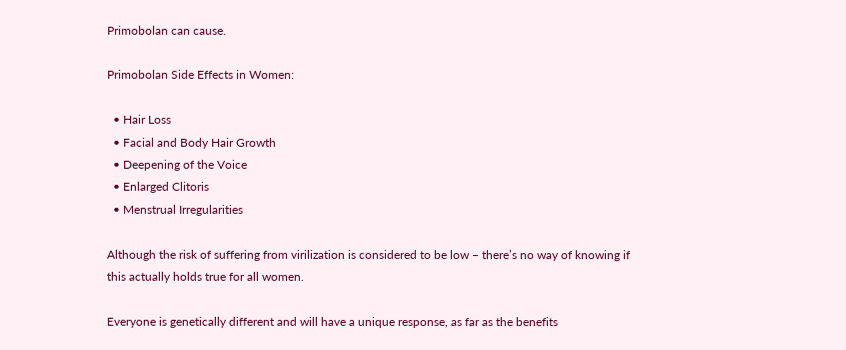Primobolan can cause.

Primobolan Side Effects in Women:

  • Hair Loss
  • Facial and Body Hair Growth
  • Deepening of the Voice
  • Enlarged Clitoris
  • Menstrual Irregularities

Although the risk of suffering from virilization is considered to be low – there’s no way of knowing if this actually holds true for all women.

Everyone is genetically different and will have a unique response, as far as the benefits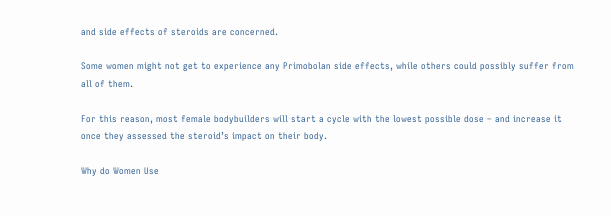and side effects of steroids are concerned.

Some women might not get to experience any Primobolan side effects, while others could possibly suffer from all of them.

For this reason, most female bodybuilders will start a cycle with the lowest possible dose – and increase it once they assessed the steroid’s impact on their body.

Why do Women Use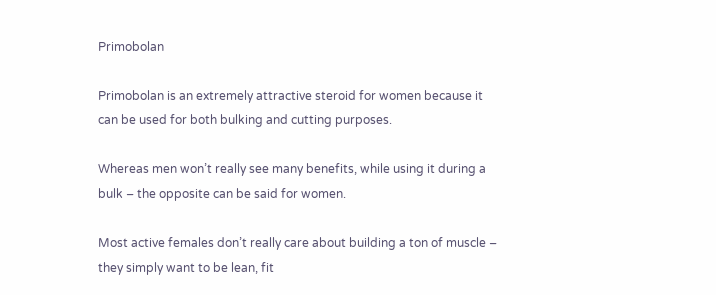Primobolan

Primobolan is an extremely attractive steroid for women because it can be used for both bulking and cutting purposes.

Whereas men won’t really see many benefits, while using it during a bulk – the opposite can be said for women.

Most active females don’t really care about building a ton of muscle – they simply want to be lean, fit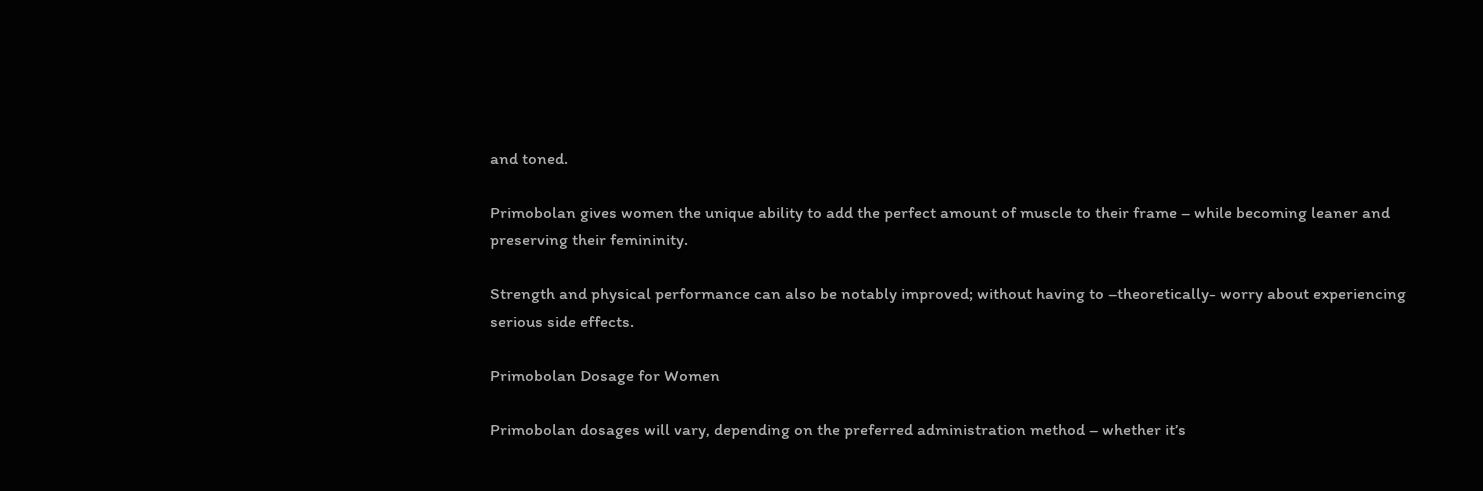and toned.

Primobolan gives women the unique ability to add the perfect amount of muscle to their frame – while becoming leaner and preserving their femininity.

Strength and physical performance can also be notably improved; without having to –theoretically- worry about experiencing serious side effects.

Primobolan Dosage for Women

Primobolan dosages will vary, depending on the preferred administration method – whether it’s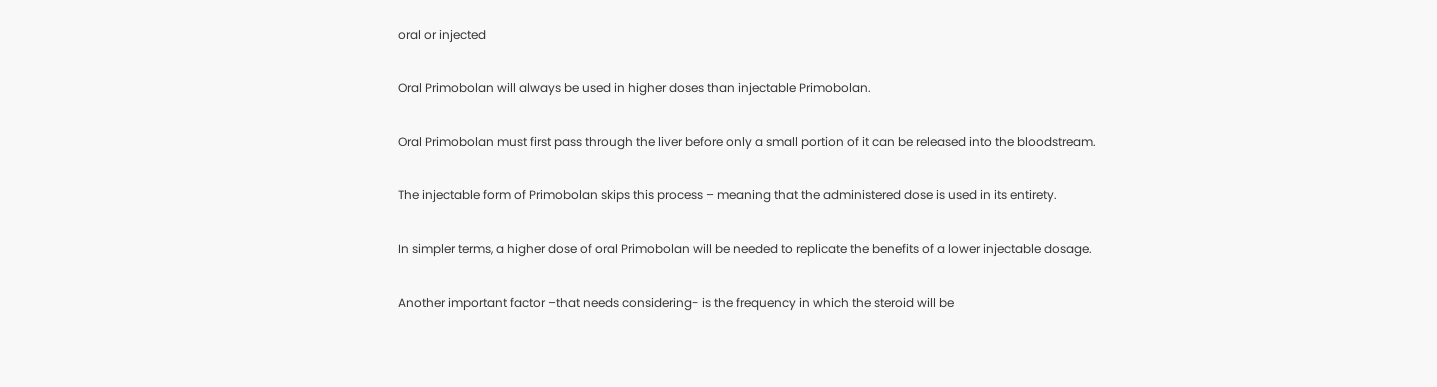oral or injected

Oral Primobolan will always be used in higher doses than injectable Primobolan.

Oral Primobolan must first pass through the liver before only a small portion of it can be released into the bloodstream.

The injectable form of Primobolan skips this process – meaning that the administered dose is used in its entirety.

In simpler terms, a higher dose of oral Primobolan will be needed to replicate the benefits of a lower injectable dosage.

Another important factor –that needs considering- is the frequency in which the steroid will be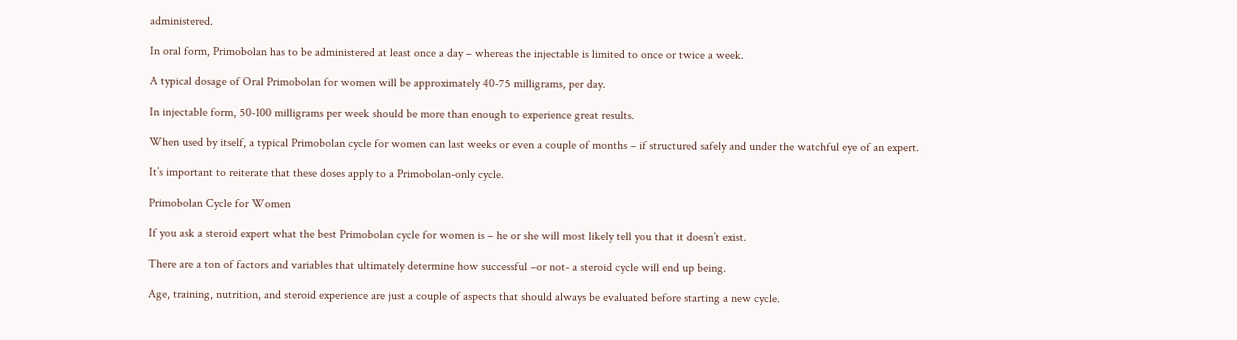administered.

In oral form, Primobolan has to be administered at least once a day – whereas the injectable is limited to once or twice a week.

A typical dosage of Oral Primobolan for women will be approximately 40-75 milligrams, per day.

In injectable form, 50-100 milligrams per week should be more than enough to experience great results.

When used by itself, a typical Primobolan cycle for women can last weeks or even a couple of months – if structured safely and under the watchful eye of an expert.

It’s important to reiterate that these doses apply to a Primobolan-only cycle.

Primobolan Cycle for Women

If you ask a steroid expert what the best Primobolan cycle for women is – he or she will most likely tell you that it doesn’t exist.

There are a ton of factors and variables that ultimately determine how successful –or not- a steroid cycle will end up being.

Age, training, nutrition, and steroid experience are just a couple of aspects that should always be evaluated before starting a new cycle.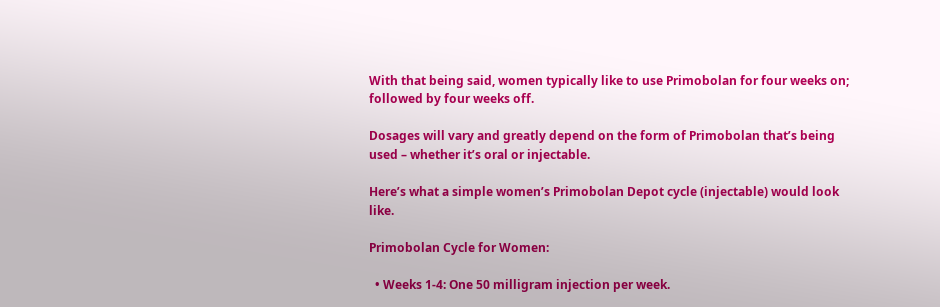With that being said, women typically like to use Primobolan for four weeks on; followed by four weeks off.

Dosages will vary and greatly depend on the form of Primobolan that’s being used – whether it’s oral or injectable.

Here’s what a simple women’s Primobolan Depot cycle (injectable) would look like.

Primobolan Cycle for Women:

  • Weeks 1-4: One 50 milligram injection per week.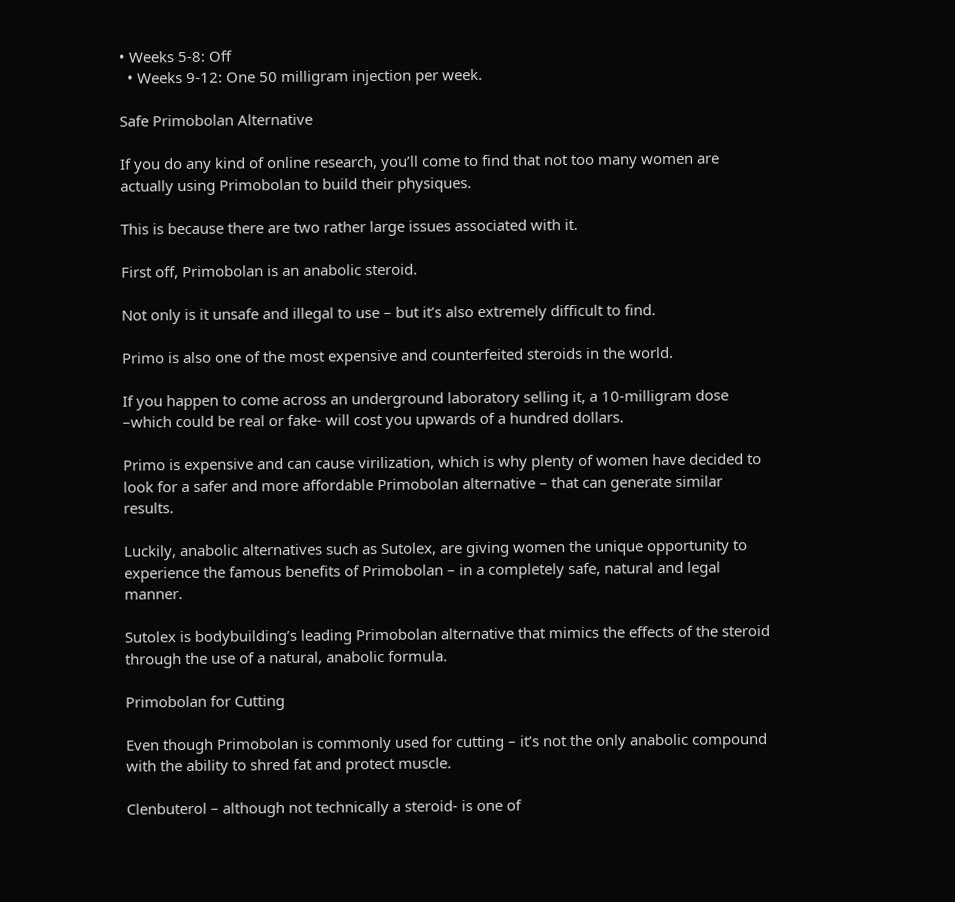• Weeks 5-8: Off
  • Weeks 9-12: One 50 milligram injection per week.

Safe Primobolan Alternative

If you do any kind of online research, you’ll come to find that not too many women are actually using Primobolan to build their physiques.

This is because there are two rather large issues associated with it.

First off, Primobolan is an anabolic steroid.

Not only is it unsafe and illegal to use – but it’s also extremely difficult to find.

Primo is also one of the most expensive and counterfeited steroids in the world.

If you happen to come across an underground laboratory selling it, a 10-milligram dose –which could be real or fake- will cost you upwards of a hundred dollars.

Primo is expensive and can cause virilization, which is why plenty of women have decided to look for a safer and more affordable Primobolan alternative – that can generate similar results.

Luckily, anabolic alternatives such as Sutolex, are giving women the unique opportunity to experience the famous benefits of Primobolan – in a completely safe, natural and legal manner.

Sutolex is bodybuilding’s leading Primobolan alternative that mimics the effects of the steroid through the use of a natural, anabolic formula.

Primobolan for Cutting

Even though Primobolan is commonly used for cutting – it’s not the only anabolic compound with the ability to shred fat and protect muscle.

Clenbuterol – although not technically a steroid- is one of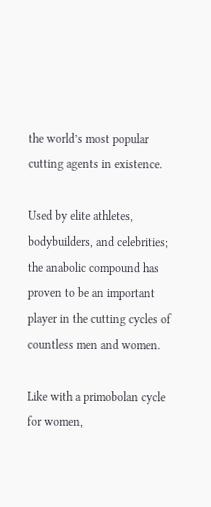the world’s most popular cutting agents in existence.

Used by elite athletes, bodybuilders, and celebrities; the anabolic compound has proven to be an important player in the cutting cycles of countless men and women.

Like with a primobolan cycle for women,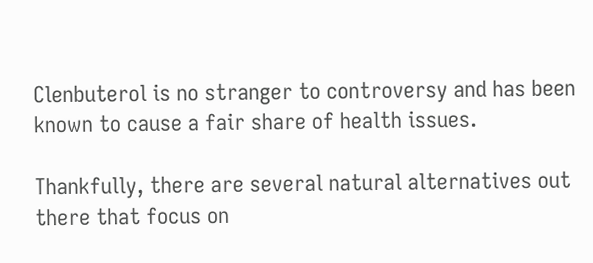Clenbuterol is no stranger to controversy and has been known to cause a fair share of health issues.

Thankfully, there are several natural alternatives out there that focus on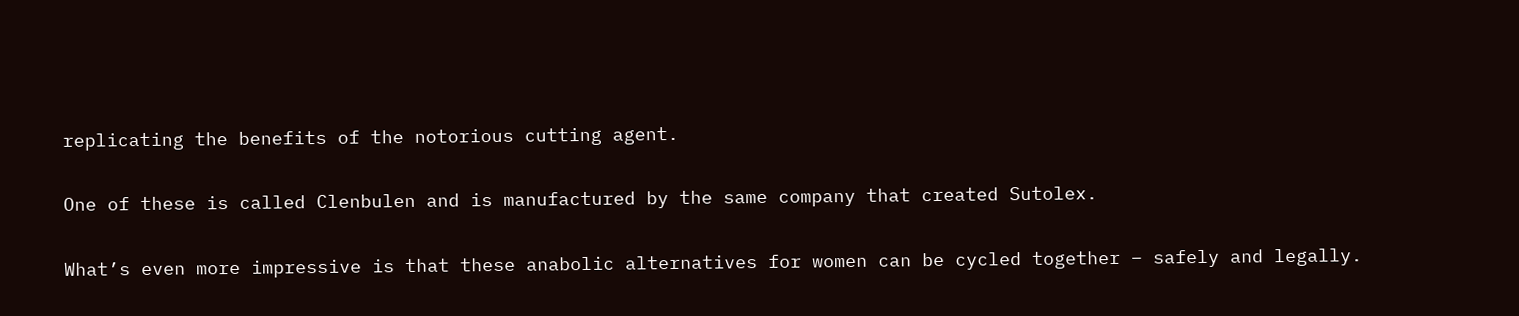replicating the benefits of the notorious cutting agent.

One of these is called Clenbulen and is manufactured by the same company that created Sutolex.

What’s even more impressive is that these anabolic alternatives for women can be cycled together – safely and legally.